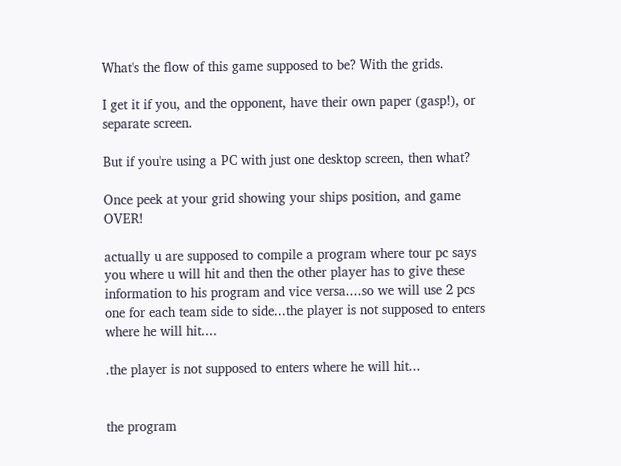What's the flow of this game supposed to be? With the grids.

I get it if you, and the opponent, have their own paper (gasp!), or separate screen.

But if you're using a PC with just one desktop screen, then what?

Once peek at your grid showing your ships position, and game OVER!

actually u are supposed to compile a program where tour pc says you where u will hit and then the other player has to give these information to his program and vice versa....so we will use 2 pcs one for each team side to side...the player is not supposed to enters where he will hit....

.the player is not supposed to enters where he will hit...


the program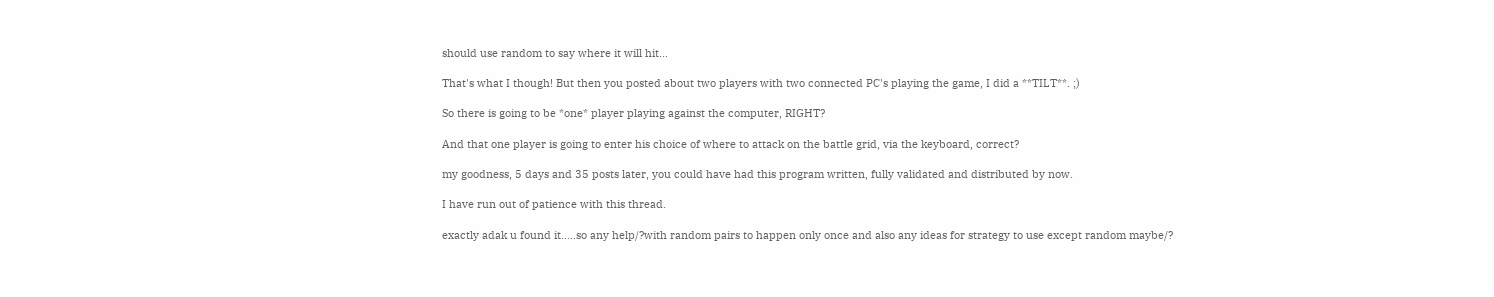should use random to say where it will hit...

That's what I though! But then you posted about two players with two connected PC's playing the game, I did a **TILT**. ;)

So there is going to be *one* player playing against the computer, RIGHT?

And that one player is going to enter his choice of where to attack on the battle grid, via the keyboard, correct?

my goodness, 5 days and 35 posts later, you could have had this program written, fully validated and distributed by now.

I have run out of patience with this thread.

exactly adak u found it.....so any help/?with random pairs to happen only once and also any ideas for strategy to use except random maybe/?